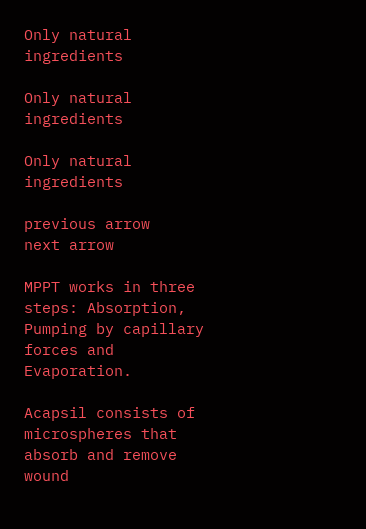Only natural ingredients

Only natural ingredients

Only natural ingredients

previous arrow
next arrow

MPPT works in three steps: Absorption, Pumping by capillary forces and Evaporation.

Acapsil consists of microspheres that absorb and remove wound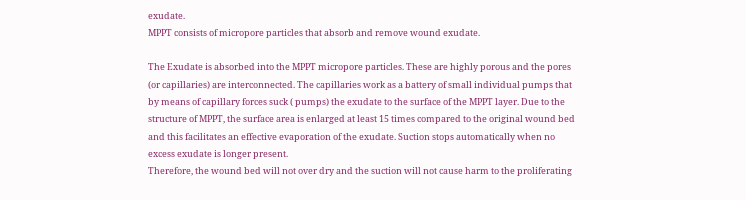exudate.
MPPT consists of micropore particles that absorb and remove wound exudate.

The Exudate is absorbed into the MPPT micropore particles. These are highly porous and the pores (or capillaries) are interconnected. The capillaries work as a battery of small individual pumps that by means of capillary forces suck ( pumps) the exudate to the surface of the MPPT layer. Due to the structure of MPPT, the surface area is enlarged at least 15 times compared to the original wound bed and this facilitates an effective evaporation of the exudate. Suction stops automatically when no excess exudate is longer present.
Therefore, the wound bed will not over dry and the suction will not cause harm to the proliferating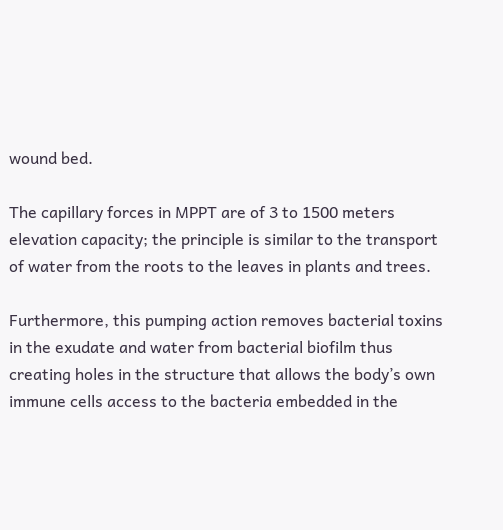wound bed.

The capillary forces in MPPT are of 3 to 1500 meters elevation capacity; the principle is similar to the transport of water from the roots to the leaves in plants and trees.

Furthermore, this pumping action removes bacterial toxins in the exudate and water from bacterial biofilm thus creating holes in the structure that allows the body’s own immune cells access to the bacteria embedded in the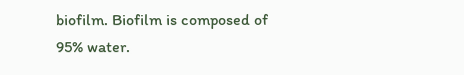biofilm. Biofilm is composed of 95% water.